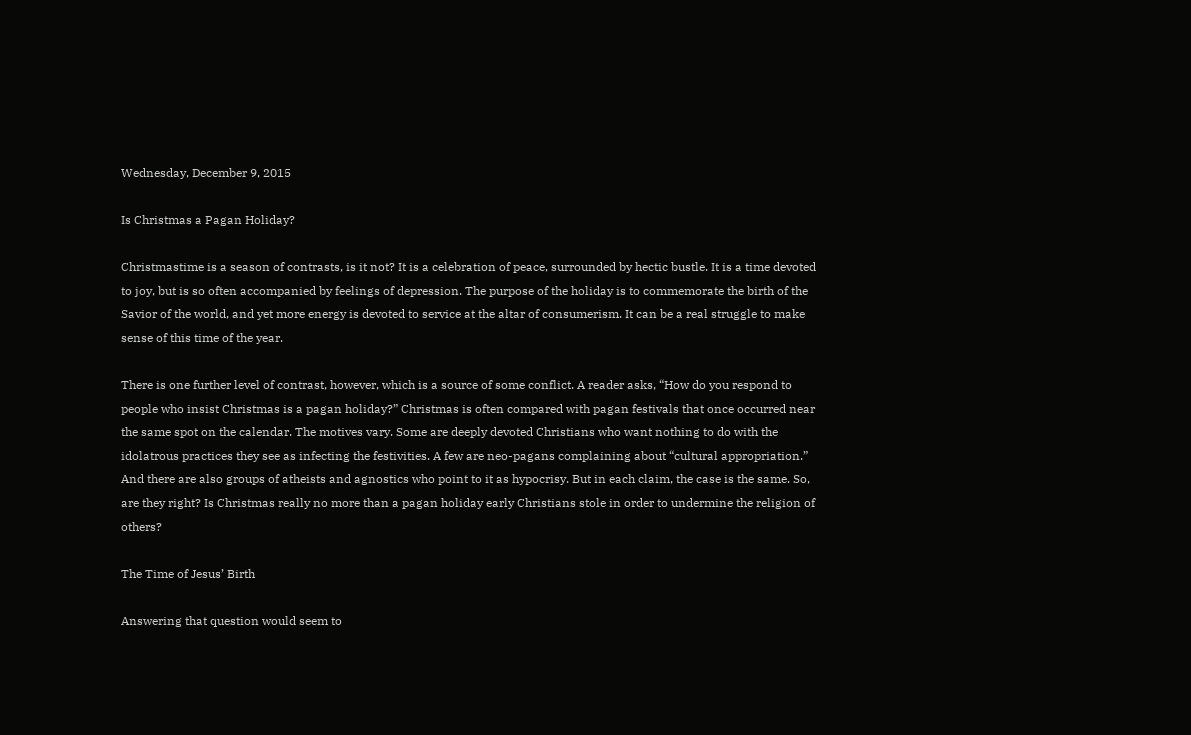Wednesday, December 9, 2015

Is Christmas a Pagan Holiday?

Christmastime is a season of contrasts, is it not? It is a celebration of peace, surrounded by hectic bustle. It is a time devoted to joy, but is so often accompanied by feelings of depression. The purpose of the holiday is to commemorate the birth of the Savior of the world, and yet more energy is devoted to service at the altar of consumerism. It can be a real struggle to make sense of this time of the year.

There is one further level of contrast, however, which is a source of some conflict. A reader asks, “How do you respond to people who insist Christmas is a pagan holiday?” Christmas is often compared with pagan festivals that once occurred near the same spot on the calendar. The motives vary. Some are deeply devoted Christians who want nothing to do with the idolatrous practices they see as infecting the festivities. A few are neo-pagans complaining about “cultural appropriation.” And there are also groups of atheists and agnostics who point to it as hypocrisy. But in each claim, the case is the same. So, are they right? Is Christmas really no more than a pagan holiday early Christians stole in order to undermine the religion of others?

The Time of Jesus’ Birth

Answering that question would seem to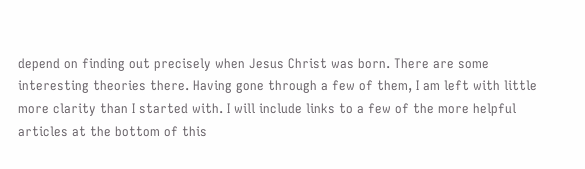depend on finding out precisely when Jesus Christ was born. There are some interesting theories there. Having gone through a few of them, I am left with little more clarity than I started with. I will include links to a few of the more helpful articles at the bottom of this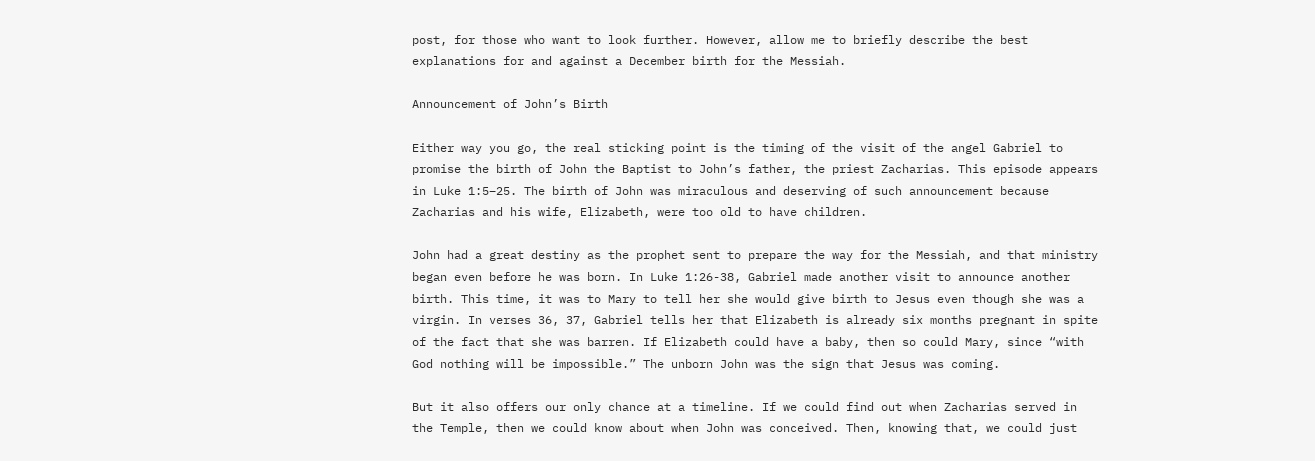post, for those who want to look further. However, allow me to briefly describe the best explanations for and against a December birth for the Messiah.

Announcement of John’s Birth

Either way you go, the real sticking point is the timing of the visit of the angel Gabriel to promise the birth of John the Baptist to John’s father, the priest Zacharias. This episode appears in Luke 1:5–25. The birth of John was miraculous and deserving of such announcement because Zacharias and his wife, Elizabeth, were too old to have children.

John had a great destiny as the prophet sent to prepare the way for the Messiah, and that ministry began even before he was born. In Luke 1:26-38, Gabriel made another visit to announce another birth. This time, it was to Mary to tell her she would give birth to Jesus even though she was a virgin. In verses 36, 37, Gabriel tells her that Elizabeth is already six months pregnant in spite of the fact that she was barren. If Elizabeth could have a baby, then so could Mary, since “with God nothing will be impossible.” The unborn John was the sign that Jesus was coming.

But it also offers our only chance at a timeline. If we could find out when Zacharias served in the Temple, then we could know about when John was conceived. Then, knowing that, we could just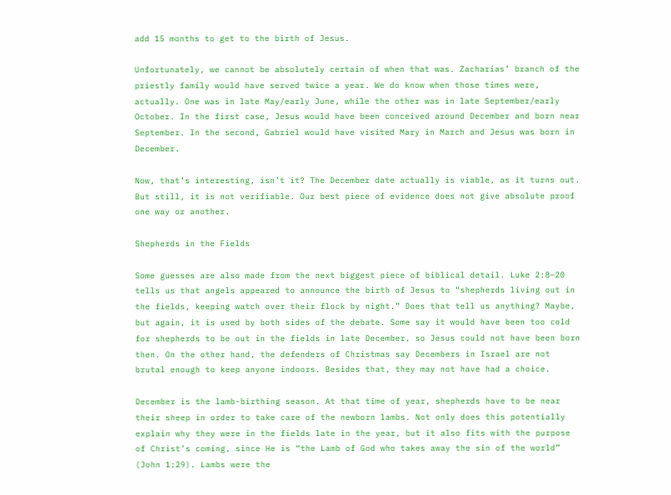add 15 months to get to the birth of Jesus.

Unfortunately, we cannot be absolutely certain of when that was. Zacharias’ branch of the priestly family would have served twice a year. We do know when those times were, actually. One was in late May/early June, while the other was in late September/early October. In the first case, Jesus would have been conceived around December and born near September. In the second, Gabriel would have visited Mary in March and Jesus was born in December.

Now, that’s interesting, isn’t it? The December date actually is viable, as it turns out. But still, it is not verifiable. Our best piece of evidence does not give absolute proof one way or another.

Shepherds in the Fields

Some guesses are also made from the next biggest piece of biblical detail. Luke 2:8–20 tells us that angels appeared to announce the birth of Jesus to “shepherds living out in the fields, keeping watch over their flock by night.” Does that tell us anything? Maybe, but again, it is used by both sides of the debate. Some say it would have been too cold for shepherds to be out in the fields in late December, so Jesus could not have been born then. On the other hand, the defenders of Christmas say Decembers in Israel are not brutal enough to keep anyone indoors. Besides that, they may not have had a choice.

December is the lamb-birthing season. At that time of year, shepherds have to be near their sheep in order to take care of the newborn lambs. Not only does this potentially explain why they were in the fields late in the year, but it also fits with the purpose of Christ’s coming, since He is “the Lamb of God who takes away the sin of the world” (John 1:29). Lambs were the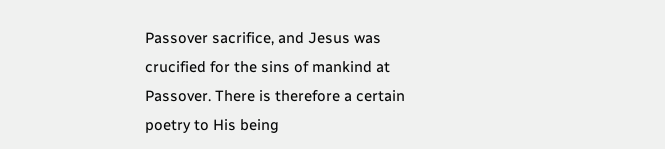Passover sacrifice, and Jesus was crucified for the sins of mankind at Passover. There is therefore a certain poetry to His being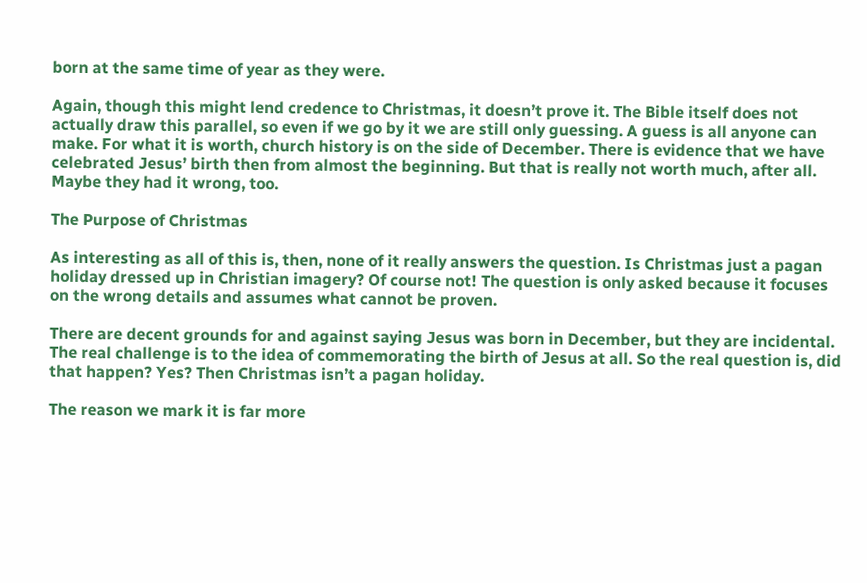born at the same time of year as they were.

Again, though this might lend credence to Christmas, it doesn’t prove it. The Bible itself does not actually draw this parallel, so even if we go by it we are still only guessing. A guess is all anyone can make. For what it is worth, church history is on the side of December. There is evidence that we have celebrated Jesus’ birth then from almost the beginning. But that is really not worth much, after all. Maybe they had it wrong, too.

The Purpose of Christmas

As interesting as all of this is, then, none of it really answers the question. Is Christmas just a pagan holiday dressed up in Christian imagery? Of course not! The question is only asked because it focuses on the wrong details and assumes what cannot be proven.

There are decent grounds for and against saying Jesus was born in December, but they are incidental. The real challenge is to the idea of commemorating the birth of Jesus at all. So the real question is, did that happen? Yes? Then Christmas isn’t a pagan holiday.

The reason we mark it is far more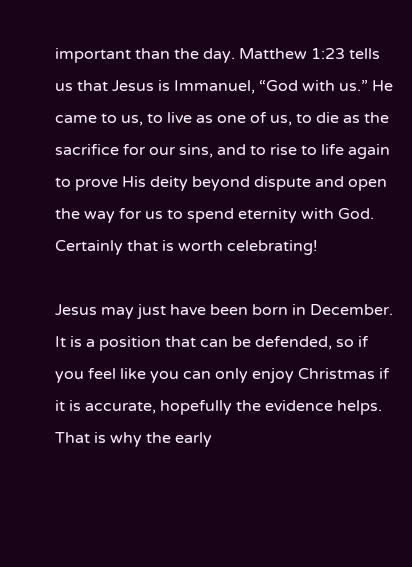important than the day. Matthew 1:23 tells us that Jesus is Immanuel, “God with us.” He came to us, to live as one of us, to die as the sacrifice for our sins, and to rise to life again to prove His deity beyond dispute and open the way for us to spend eternity with God. Certainly that is worth celebrating!

Jesus may just have been born in December. It is a position that can be defended, so if you feel like you can only enjoy Christmas if it is accurate, hopefully the evidence helps. That is why the early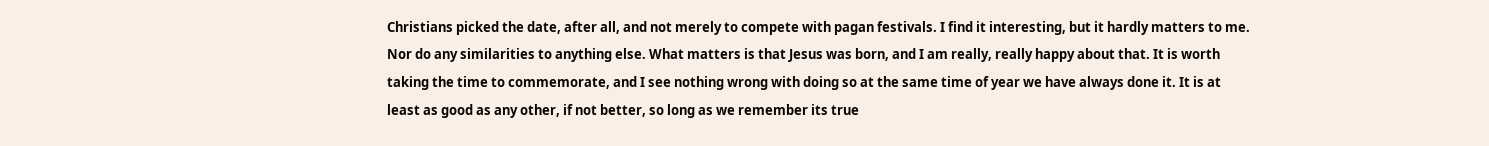Christians picked the date, after all, and not merely to compete with pagan festivals. I find it interesting, but it hardly matters to me. Nor do any similarities to anything else. What matters is that Jesus was born, and I am really, really happy about that. It is worth taking the time to commemorate, and I see nothing wrong with doing so at the same time of year we have always done it. It is at least as good as any other, if not better, so long as we remember its true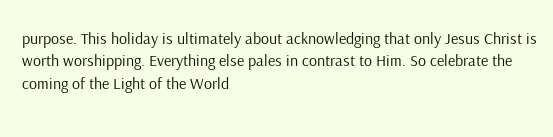purpose. This holiday is ultimately about acknowledging that only Jesus Christ is worth worshipping. Everything else pales in contrast to Him. So celebrate the coming of the Light of the World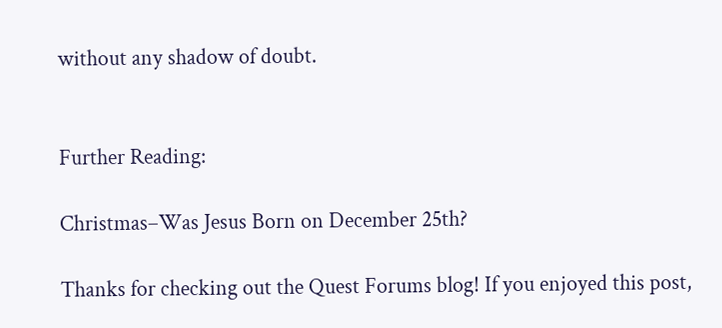without any shadow of doubt.


Further Reading:

Christmas–Was Jesus Born on December 25th?

Thanks for checking out the Quest Forums blog! If you enjoyed this post,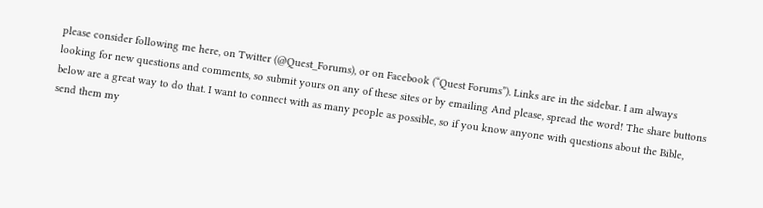please consider following me here, on Twitter (@Quest_Forums), or on Facebook (“Quest Forums”). Links are in the sidebar. I am always looking for new questions and comments, so submit yours on any of these sites or by emailing And please, spread the word! The share buttons below are a great way to do that. I want to connect with as many people as possible, so if you know anyone with questions about the Bible, send them my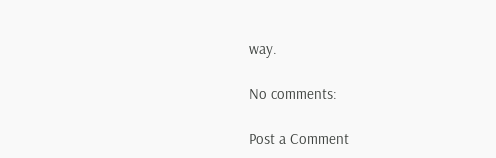way.

No comments:

Post a Comment